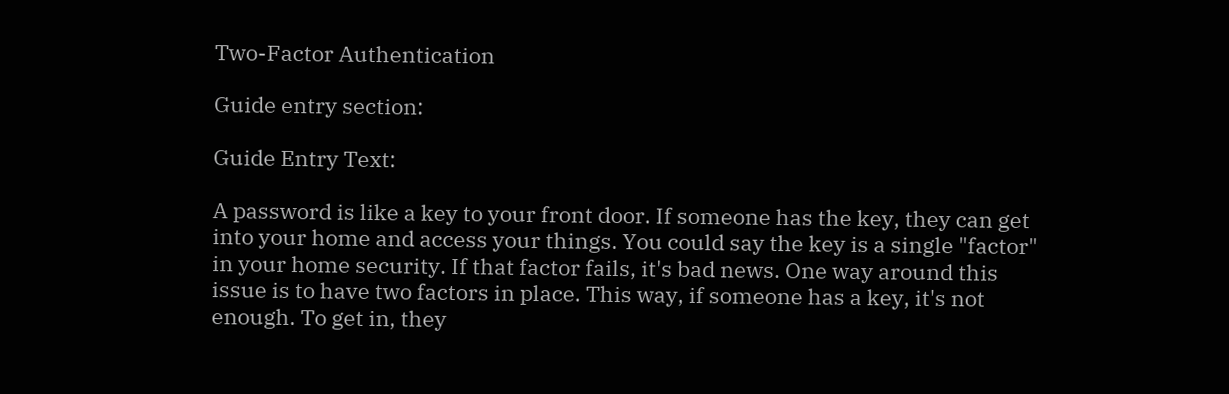Two-Factor Authentication

Guide entry section:

Guide Entry Text:

A password is like a key to your front door. If someone has the key, they can get into your home and access your things. You could say the key is a single "factor" in your home security. If that factor fails, it's bad news. One way around this issue is to have two factors in place. This way, if someone has a key, it's not enough. To get in, they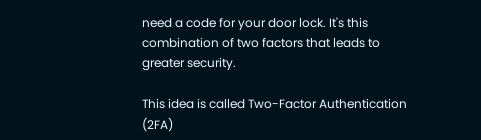need a code for your door lock. It's this combination of two factors that leads to greater security.

This idea is called Two-Factor Authentication (2FA)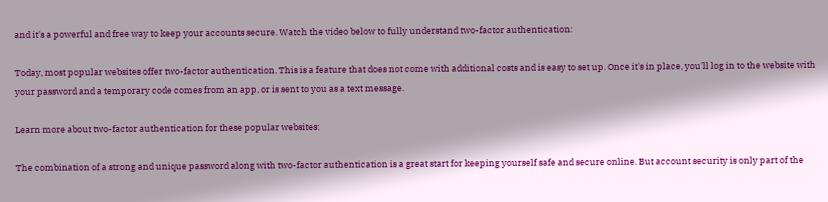and it's a powerful and free way to keep your accounts secure. Watch the video below to fully understand two-factor authentication:

Today, most popular websites offer two-factor authentication. This is a feature that does not come with additional costs and is easy to set up. Once it's in place, you'll log in to the website with your password and a temporary code comes from an app, or is sent to you as a text message.

Learn more about two-factor authentication for these popular websites:

The combination of a strong and unique password along with two-factor authentication is a great start for keeping yourself safe and secure online. But account security is only part of the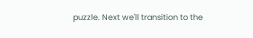puzzle. Next we'll transition to the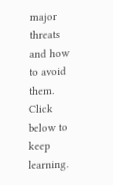major threats and how to avoid them. Click below to keep learning.